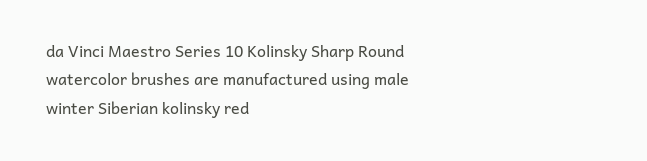da Vinci Maestro Series 10 Kolinsky Sharp Round watercolor brushes are manufactured using male winter Siberian kolinsky red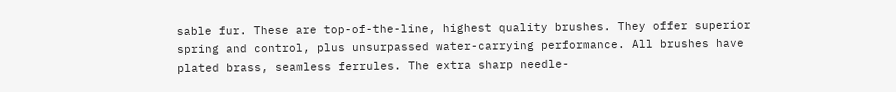sable fur. These are top-of-the-line, highest quality brushes. They offer superior spring and control, plus unsurpassed water-carrying performance. All brushes have plated brass, seamless ferrules. The extra sharp needle-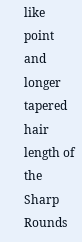like point and longer tapered hair length of the Sharp Rounds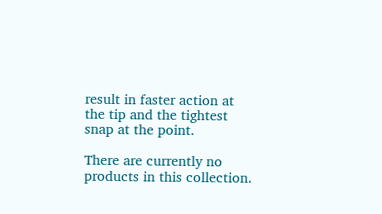result in faster action at the tip and the tightest snap at the point.

There are currently no products in this collection.